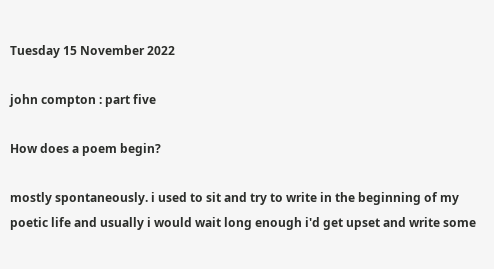Tuesday 15 November 2022

john compton : part five

How does a poem begin?

mostly spontaneously. i used to sit and try to write in the beginning of my poetic life and usually i would wait long enough i'd get upset and write some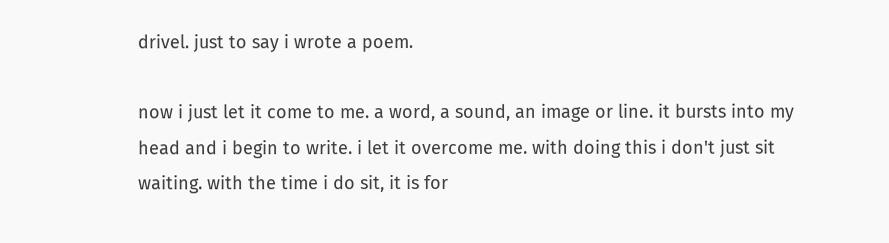drivel. just to say i wrote a poem.

now i just let it come to me. a word, a sound, an image or line. it bursts into my head and i begin to write. i let it overcome me. with doing this i don't just sit waiting. with the time i do sit, it is for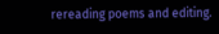rereading poems and editing.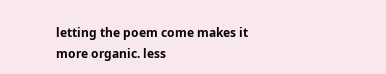letting the poem come makes it more organic. less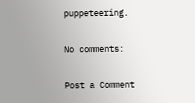puppeteering.

No comments:

Post a Comment